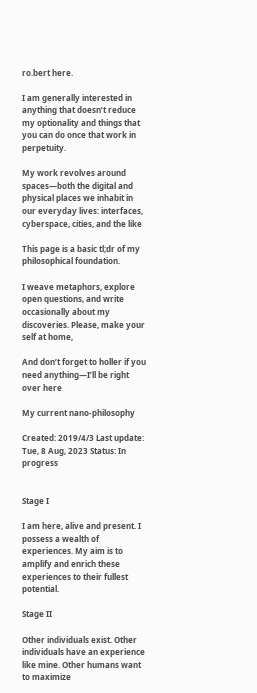ro.bert here.

I am generally interested in anything that doesn’t reduce my optionality and things that you can do once that work in perpetuity.

My work revolves around spaces—both the digital and physical places we inhabit in our everyday lives: interfaces, cyberspace, cities, and the like

This page is a basic tl;dr of my philosophical foundation.

I weave metaphors, explore open questions, and write occasionally about my discoveries. Please, make your self at home,

And don’t forget to holler if you need anything—I’ll be right over here

My current nano-philosophy

Created: 2019/4/3 Last update: Tue, 8 Aug, 2023 Status: In progress


Stage I

I am here, alive and present. I possess a wealth of experiences. My aim is to amplify and enrich these experiences to their fullest potential.

Stage II

Other individuals exist. Other individuals have an experience like mine. Other humans want to maximize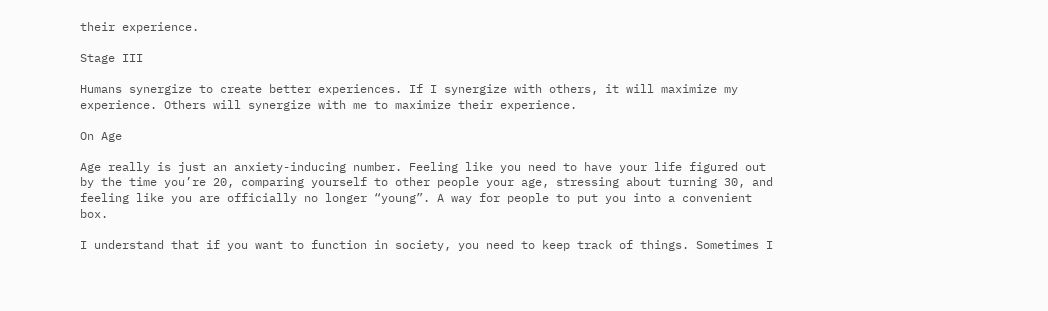their experience.

Stage III

Humans synergize to create better experiences. If I synergize with others, it will maximize my experience. Others will synergize with me to maximize their experience.

On Age

Age really is just an anxiety-inducing number. Feeling like you need to have your life figured out by the time you’re 20, comparing yourself to other people your age, stressing about turning 30, and feeling like you are officially no longer “young”. A way for people to put you into a convenient box.

I understand that if you want to function in society, you need to keep track of things. Sometimes I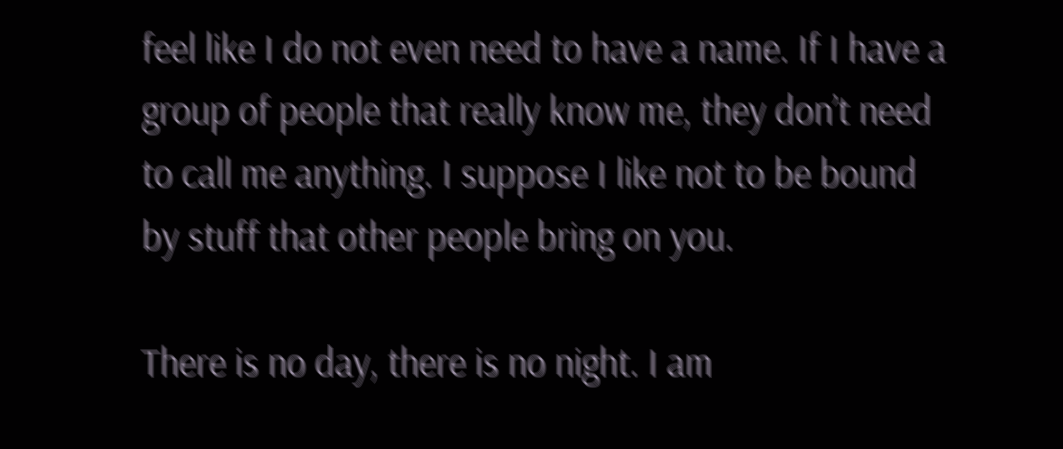feel like I do not even need to have a name. If I have a group of people that really know me, they don’t need to call me anything. I suppose I like not to be bound by stuff that other people bring on you.

There is no day, there is no night. I am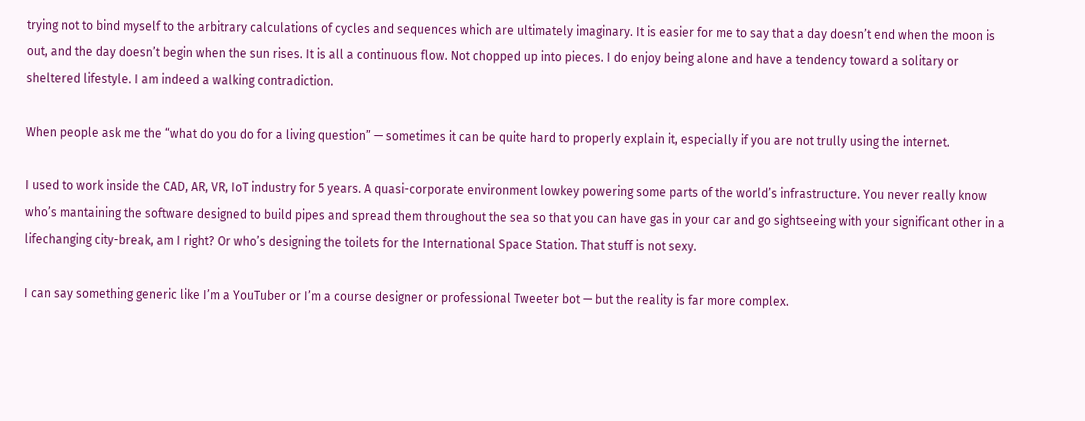trying not to bind myself to the arbitrary calculations of cycles and sequences which are ultimately imaginary. It is easier for me to say that a day doesn’t end when the moon is out, and the day doesn’t begin when the sun rises. It is all a continuous flow. Not chopped up into pieces. I do enjoy being alone and have a tendency toward a solitary or sheltered lifestyle. I am indeed a walking contradiction.

When people ask me the “what do you do for a living question” — sometimes it can be quite hard to properly explain it, especially if you are not trully using the internet.

I used to work inside the CAD, AR, VR, IoT industry for 5 years. A quasi-corporate environment lowkey powering some parts of the world’s infrastructure. You never really know who’s mantaining the software designed to build pipes and spread them throughout the sea so that you can have gas in your car and go sightseeing with your significant other in a lifechanging city-break, am I right? Or who’s designing the toilets for the International Space Station. That stuff is not sexy.

I can say something generic like I’m a YouTuber or I’m a course designer or professional Tweeter bot — but the reality is far more complex.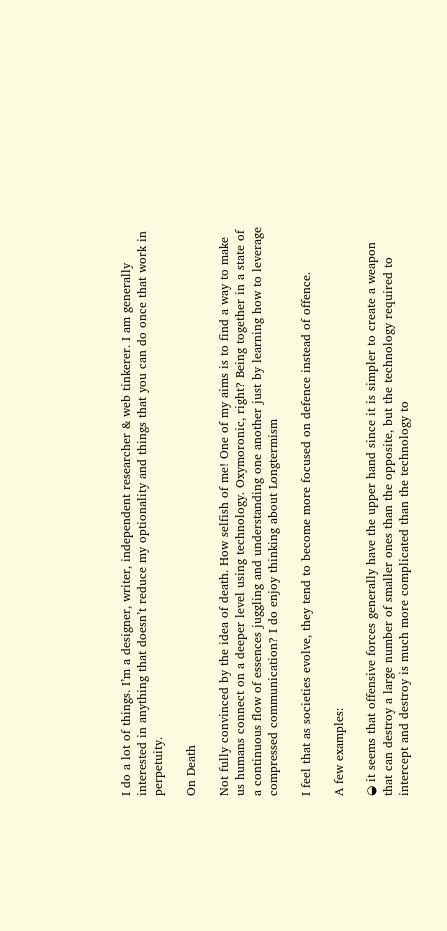I do a lot of things. I’m a designer, writer, independent researcher & web tinkerer. I am generally interested in anything that doesn’t reduce my optionality and things that you can do once that work in perpetuity.

On Death

Not fully convinced by the idea of death. How selfish of me! One of my aims is to find a way to make us humans connect on a deeper level using technology. Oxymoronic, right? Being together in a state of a continuous flow of essences juggling and understanding one another just by learning how to leverage compressed communication? I do enjoy thinking about Longtermism

I feel that as societies evolve, they tend to become more focused on defence instead of offence.

A few examples:

◒ it seems that offensive forces generally have the upper hand since it is simpler to create a weapon that can destroy a large number of smaller ones than the opposite, but the technology required to intercept and destroy is much more complicated than the technology to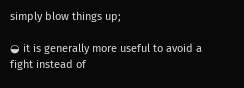simply blow things up;

◒ it is generally more useful to avoid a fight instead of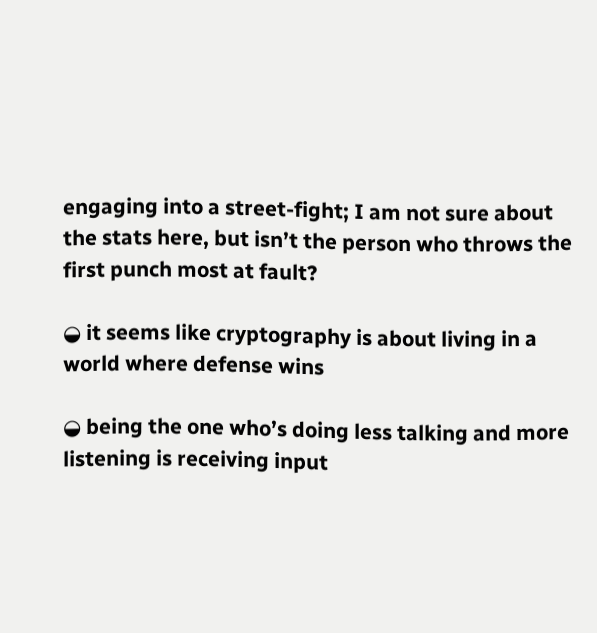engaging into a street-fight; I am not sure about the stats here, but isn’t the person who throws the first punch most at fault?

◒ it seems like cryptography is about living in a world where defense wins

◒ being the one who’s doing less talking and more listening is receiving input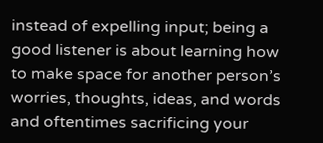instead of expelling input; being a good listener is about learning how to make space for another person’s worries, thoughts, ideas, and words and oftentimes sacrificing your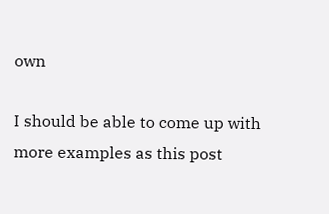own

I should be able to come up with more examples as this post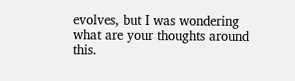evolves, but I was wondering what are your thoughts around this.